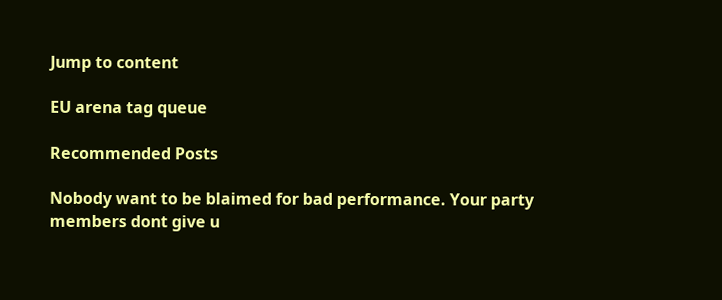Jump to content

EU arena tag queue

Recommended Posts

Nobody want to be blaimed for bad performance. Your party members dont give u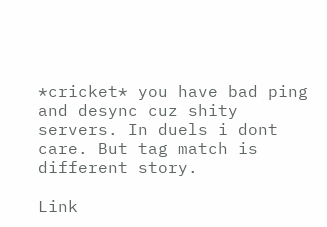*cricket* you have bad ping and desync cuz shity servers. In duels i dont care. But tag match is different story.

Link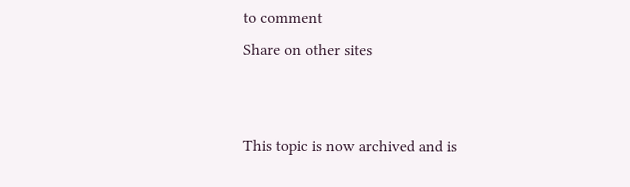to comment
Share on other sites


This topic is now archived and is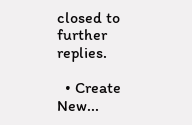closed to further replies.

  • Create New...